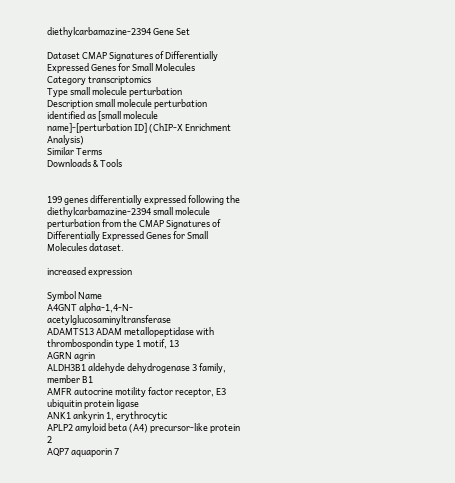diethylcarbamazine-2394 Gene Set

Dataset CMAP Signatures of Differentially Expressed Genes for Small Molecules
Category transcriptomics
Type small molecule perturbation
Description small molecule perturbation identified as [small molecule name]-[perturbation ID] (ChIP-X Enrichment Analysis)
Similar Terms
Downloads & Tools


199 genes differentially expressed following the diethylcarbamazine-2394 small molecule perturbation from the CMAP Signatures of Differentially Expressed Genes for Small Molecules dataset.

increased expression

Symbol Name
A4GNT alpha-1,4-N-acetylglucosaminyltransferase
ADAMTS13 ADAM metallopeptidase with thrombospondin type 1 motif, 13
AGRN agrin
ALDH3B1 aldehyde dehydrogenase 3 family, member B1
AMFR autocrine motility factor receptor, E3 ubiquitin protein ligase
ANK1 ankyrin 1, erythrocytic
APLP2 amyloid beta (A4) precursor-like protein 2
AQP7 aquaporin 7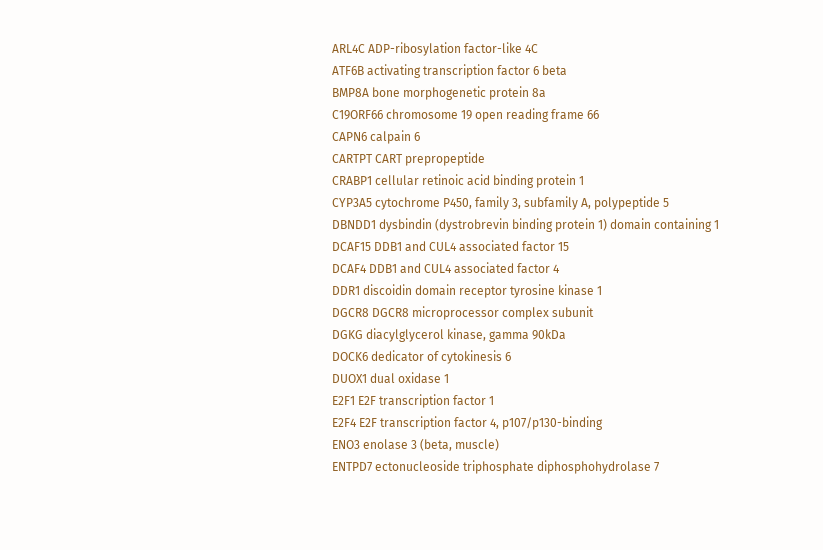ARL4C ADP-ribosylation factor-like 4C
ATF6B activating transcription factor 6 beta
BMP8A bone morphogenetic protein 8a
C19ORF66 chromosome 19 open reading frame 66
CAPN6 calpain 6
CARTPT CART prepropeptide
CRABP1 cellular retinoic acid binding protein 1
CYP3A5 cytochrome P450, family 3, subfamily A, polypeptide 5
DBNDD1 dysbindin (dystrobrevin binding protein 1) domain containing 1
DCAF15 DDB1 and CUL4 associated factor 15
DCAF4 DDB1 and CUL4 associated factor 4
DDR1 discoidin domain receptor tyrosine kinase 1
DGCR8 DGCR8 microprocessor complex subunit
DGKG diacylglycerol kinase, gamma 90kDa
DOCK6 dedicator of cytokinesis 6
DUOX1 dual oxidase 1
E2F1 E2F transcription factor 1
E2F4 E2F transcription factor 4, p107/p130-binding
ENO3 enolase 3 (beta, muscle)
ENTPD7 ectonucleoside triphosphate diphosphohydrolase 7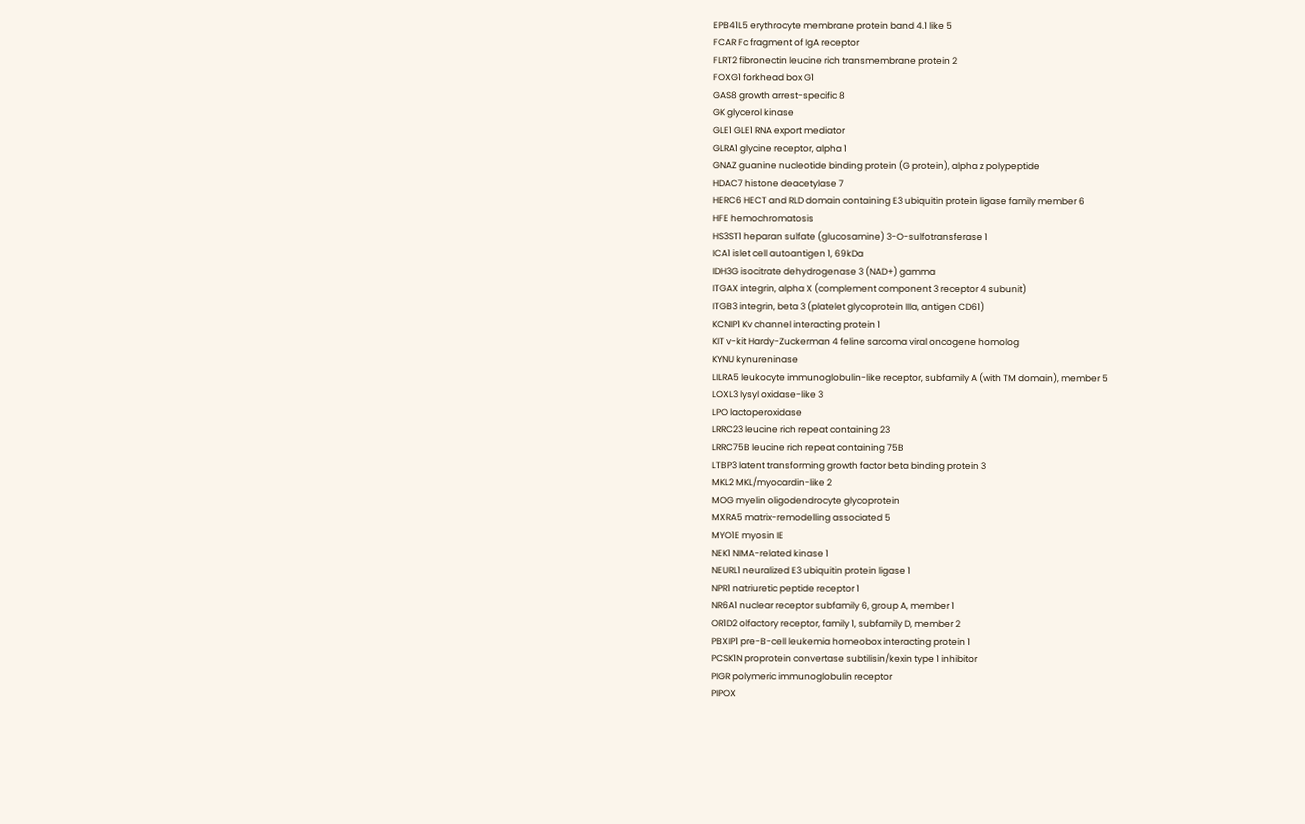EPB41L5 erythrocyte membrane protein band 4.1 like 5
FCAR Fc fragment of IgA receptor
FLRT2 fibronectin leucine rich transmembrane protein 2
FOXG1 forkhead box G1
GAS8 growth arrest-specific 8
GK glycerol kinase
GLE1 GLE1 RNA export mediator
GLRA1 glycine receptor, alpha 1
GNAZ guanine nucleotide binding protein (G protein), alpha z polypeptide
HDAC7 histone deacetylase 7
HERC6 HECT and RLD domain containing E3 ubiquitin protein ligase family member 6
HFE hemochromatosis
HS3ST1 heparan sulfate (glucosamine) 3-O-sulfotransferase 1
ICA1 islet cell autoantigen 1, 69kDa
IDH3G isocitrate dehydrogenase 3 (NAD+) gamma
ITGAX integrin, alpha X (complement component 3 receptor 4 subunit)
ITGB3 integrin, beta 3 (platelet glycoprotein IIIa, antigen CD61)
KCNIP1 Kv channel interacting protein 1
KIT v-kit Hardy-Zuckerman 4 feline sarcoma viral oncogene homolog
KYNU kynureninase
LILRA5 leukocyte immunoglobulin-like receptor, subfamily A (with TM domain), member 5
LOXL3 lysyl oxidase-like 3
LPO lactoperoxidase
LRRC23 leucine rich repeat containing 23
LRRC75B leucine rich repeat containing 75B
LTBP3 latent transforming growth factor beta binding protein 3
MKL2 MKL/myocardin-like 2
MOG myelin oligodendrocyte glycoprotein
MXRA5 matrix-remodelling associated 5
MYO1E myosin IE
NEK1 NIMA-related kinase 1
NEURL1 neuralized E3 ubiquitin protein ligase 1
NPR1 natriuretic peptide receptor 1
NR6A1 nuclear receptor subfamily 6, group A, member 1
OR1D2 olfactory receptor, family 1, subfamily D, member 2
PBXIP1 pre-B-cell leukemia homeobox interacting protein 1
PCSK1N proprotein convertase subtilisin/kexin type 1 inhibitor
PIGR polymeric immunoglobulin receptor
PIPOX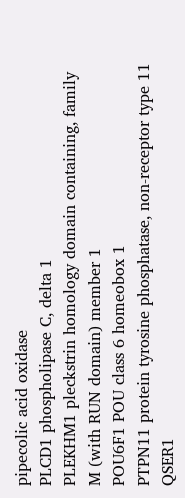pipecolic acid oxidase
PLCD1 phospholipase C, delta 1
PLEKHM1 pleckstrin homology domain containing, family M (with RUN domain) member 1
POU6F1 POU class 6 homeobox 1
PTPN11 protein tyrosine phosphatase, non-receptor type 11
QSER1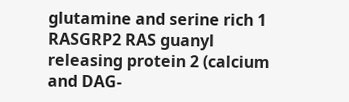glutamine and serine rich 1
RASGRP2 RAS guanyl releasing protein 2 (calcium and DAG-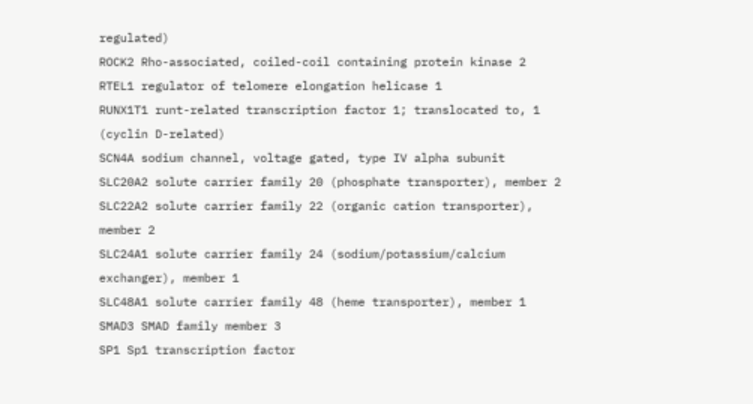regulated)
ROCK2 Rho-associated, coiled-coil containing protein kinase 2
RTEL1 regulator of telomere elongation helicase 1
RUNX1T1 runt-related transcription factor 1; translocated to, 1 (cyclin D-related)
SCN4A sodium channel, voltage gated, type IV alpha subunit
SLC20A2 solute carrier family 20 (phosphate transporter), member 2
SLC22A2 solute carrier family 22 (organic cation transporter), member 2
SLC24A1 solute carrier family 24 (sodium/potassium/calcium exchanger), member 1
SLC48A1 solute carrier family 48 (heme transporter), member 1
SMAD3 SMAD family member 3
SP1 Sp1 transcription factor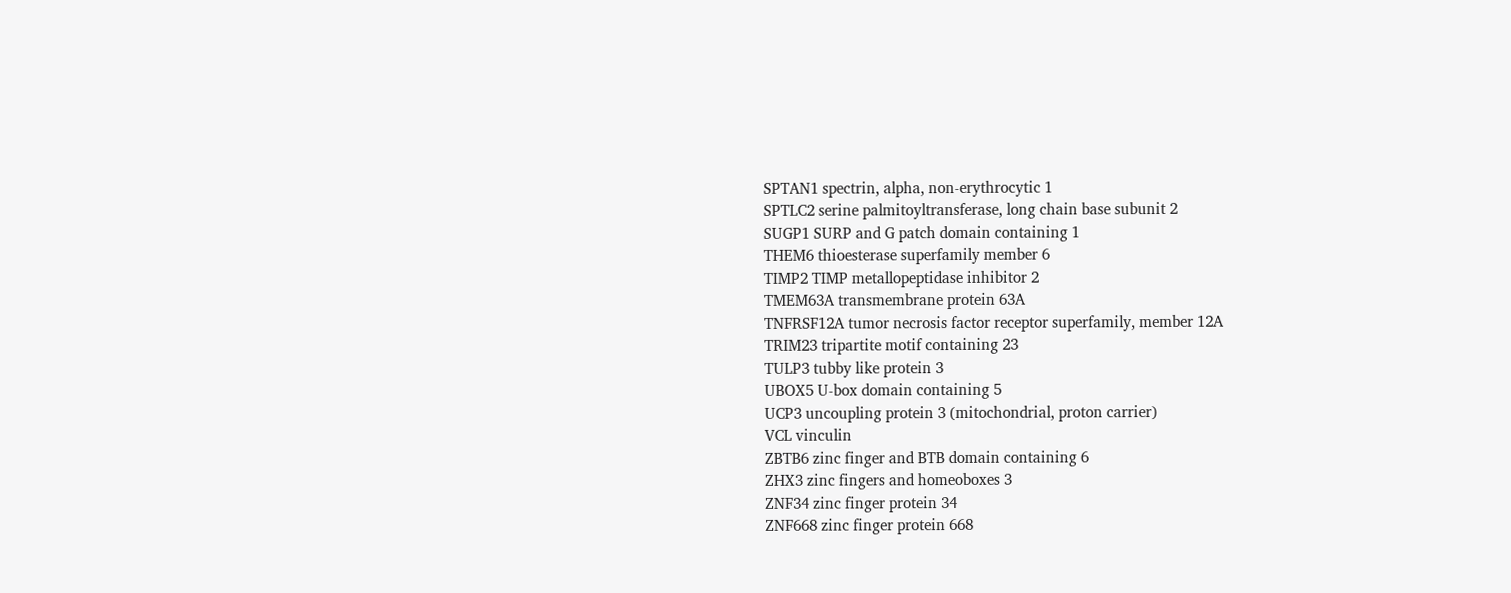SPTAN1 spectrin, alpha, non-erythrocytic 1
SPTLC2 serine palmitoyltransferase, long chain base subunit 2
SUGP1 SURP and G patch domain containing 1
THEM6 thioesterase superfamily member 6
TIMP2 TIMP metallopeptidase inhibitor 2
TMEM63A transmembrane protein 63A
TNFRSF12A tumor necrosis factor receptor superfamily, member 12A
TRIM23 tripartite motif containing 23
TULP3 tubby like protein 3
UBOX5 U-box domain containing 5
UCP3 uncoupling protein 3 (mitochondrial, proton carrier)
VCL vinculin
ZBTB6 zinc finger and BTB domain containing 6
ZHX3 zinc fingers and homeoboxes 3
ZNF34 zinc finger protein 34
ZNF668 zinc finger protein 668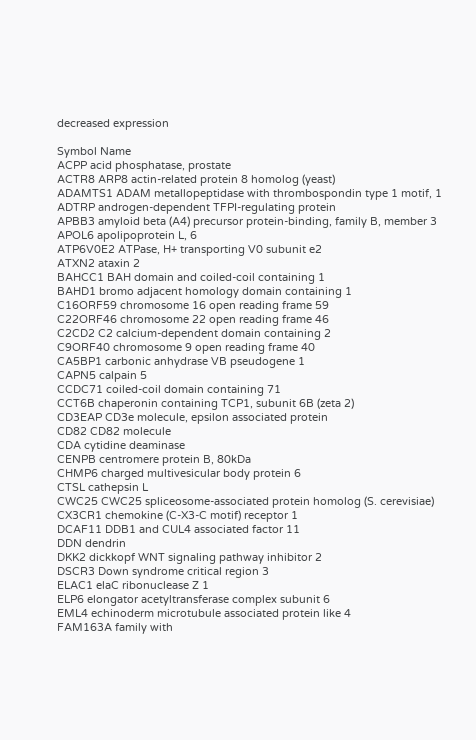decreased expression

Symbol Name
ACPP acid phosphatase, prostate
ACTR8 ARP8 actin-related protein 8 homolog (yeast)
ADAMTS1 ADAM metallopeptidase with thrombospondin type 1 motif, 1
ADTRP androgen-dependent TFPI-regulating protein
APBB3 amyloid beta (A4) precursor protein-binding, family B, member 3
APOL6 apolipoprotein L, 6
ATP6V0E2 ATPase, H+ transporting V0 subunit e2
ATXN2 ataxin 2
BAHCC1 BAH domain and coiled-coil containing 1
BAHD1 bromo adjacent homology domain containing 1
C16ORF59 chromosome 16 open reading frame 59
C22ORF46 chromosome 22 open reading frame 46
C2CD2 C2 calcium-dependent domain containing 2
C9ORF40 chromosome 9 open reading frame 40
CA5BP1 carbonic anhydrase VB pseudogene 1
CAPN5 calpain 5
CCDC71 coiled-coil domain containing 71
CCT6B chaperonin containing TCP1, subunit 6B (zeta 2)
CD3EAP CD3e molecule, epsilon associated protein
CD82 CD82 molecule
CDA cytidine deaminase
CENPB centromere protein B, 80kDa
CHMP6 charged multivesicular body protein 6
CTSL cathepsin L
CWC25 CWC25 spliceosome-associated protein homolog (S. cerevisiae)
CX3CR1 chemokine (C-X3-C motif) receptor 1
DCAF11 DDB1 and CUL4 associated factor 11
DDN dendrin
DKK2 dickkopf WNT signaling pathway inhibitor 2
DSCR3 Down syndrome critical region 3
ELAC1 elaC ribonuclease Z 1
ELP6 elongator acetyltransferase complex subunit 6
EML4 echinoderm microtubule associated protein like 4
FAM163A family with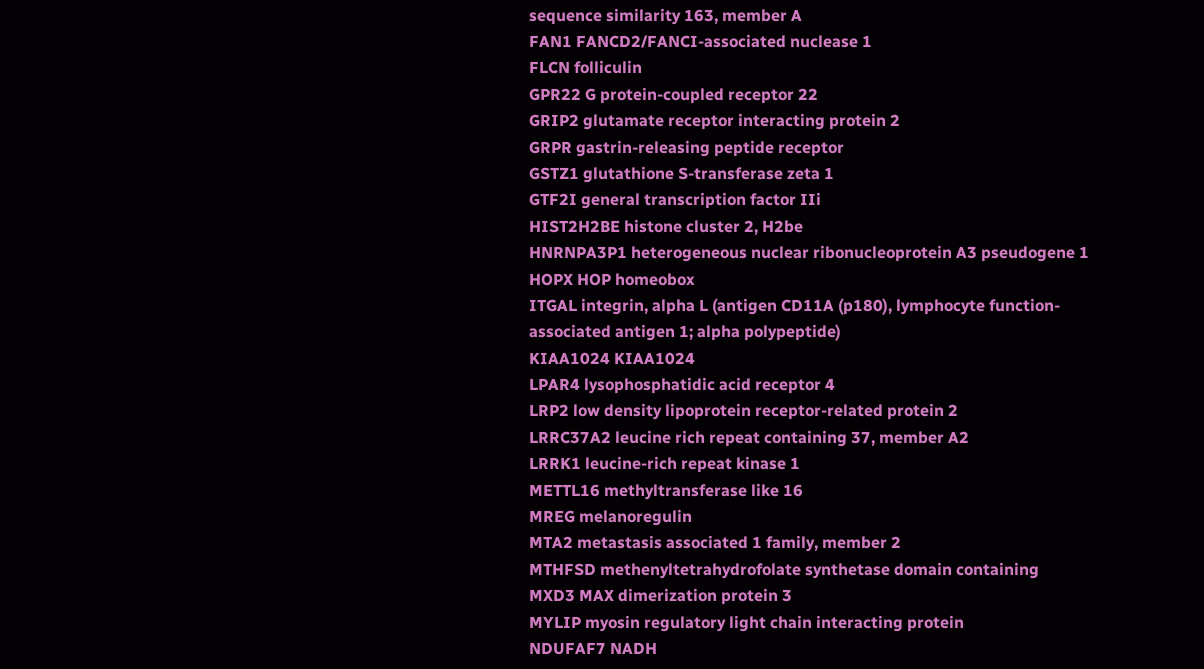sequence similarity 163, member A
FAN1 FANCD2/FANCI-associated nuclease 1
FLCN folliculin
GPR22 G protein-coupled receptor 22
GRIP2 glutamate receptor interacting protein 2
GRPR gastrin-releasing peptide receptor
GSTZ1 glutathione S-transferase zeta 1
GTF2I general transcription factor IIi
HIST2H2BE histone cluster 2, H2be
HNRNPA3P1 heterogeneous nuclear ribonucleoprotein A3 pseudogene 1
HOPX HOP homeobox
ITGAL integrin, alpha L (antigen CD11A (p180), lymphocyte function-associated antigen 1; alpha polypeptide)
KIAA1024 KIAA1024
LPAR4 lysophosphatidic acid receptor 4
LRP2 low density lipoprotein receptor-related protein 2
LRRC37A2 leucine rich repeat containing 37, member A2
LRRK1 leucine-rich repeat kinase 1
METTL16 methyltransferase like 16
MREG melanoregulin
MTA2 metastasis associated 1 family, member 2
MTHFSD methenyltetrahydrofolate synthetase domain containing
MXD3 MAX dimerization protein 3
MYLIP myosin regulatory light chain interacting protein
NDUFAF7 NADH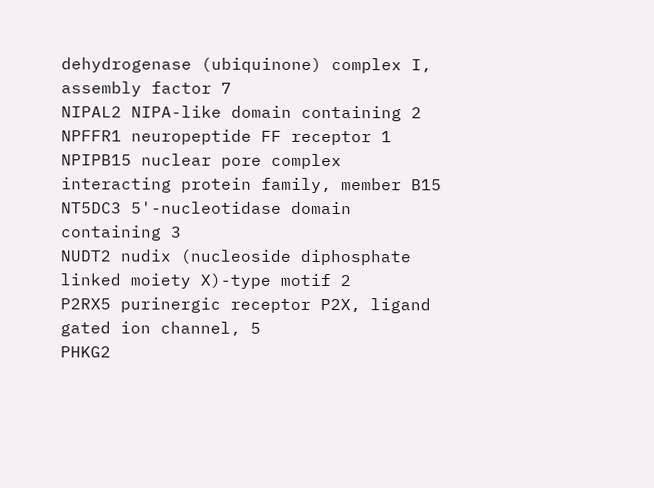dehydrogenase (ubiquinone) complex I, assembly factor 7
NIPAL2 NIPA-like domain containing 2
NPFFR1 neuropeptide FF receptor 1
NPIPB15 nuclear pore complex interacting protein family, member B15
NT5DC3 5'-nucleotidase domain containing 3
NUDT2 nudix (nucleoside diphosphate linked moiety X)-type motif 2
P2RX5 purinergic receptor P2X, ligand gated ion channel, 5
PHKG2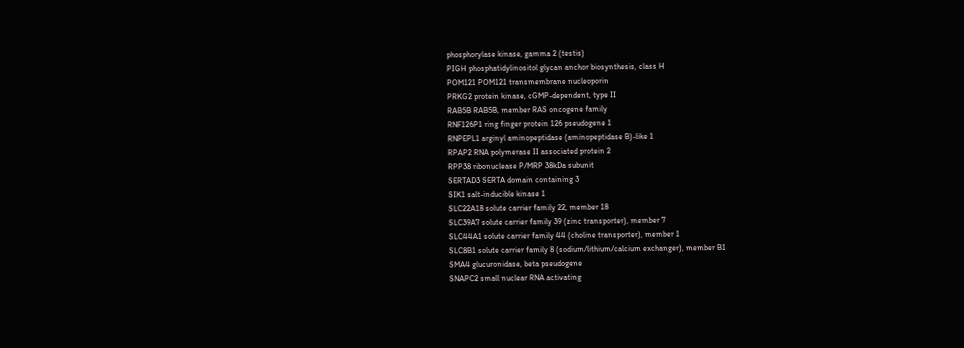phosphorylase kinase, gamma 2 (testis)
PIGH phosphatidylinositol glycan anchor biosynthesis, class H
POM121 POM121 transmembrane nucleoporin
PRKG2 protein kinase, cGMP-dependent, type II
RAB5B RAB5B, member RAS oncogene family
RNF126P1 ring finger protein 126 pseudogene 1
RNPEPL1 arginyl aminopeptidase (aminopeptidase B)-like 1
RPAP2 RNA polymerase II associated protein 2
RPP38 ribonuclease P/MRP 38kDa subunit
SERTAD3 SERTA domain containing 3
SIK1 salt-inducible kinase 1
SLC22A18 solute carrier family 22, member 18
SLC39A7 solute carrier family 39 (zinc transporter), member 7
SLC44A1 solute carrier family 44 (choline transporter), member 1
SLC8B1 solute carrier family 8 (sodium/lithium/calcium exchanger), member B1
SMA4 glucuronidase, beta pseudogene
SNAPC2 small nuclear RNA activating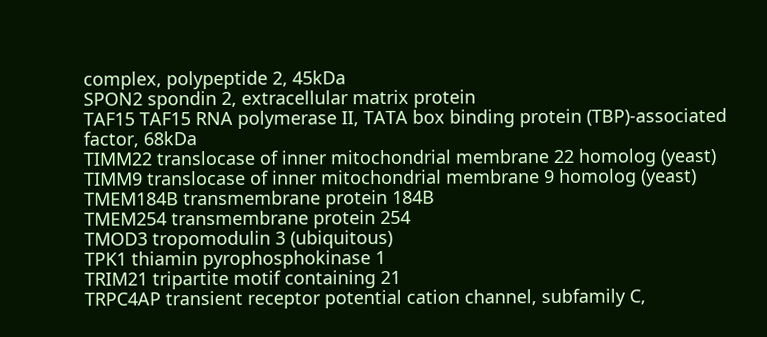complex, polypeptide 2, 45kDa
SPON2 spondin 2, extracellular matrix protein
TAF15 TAF15 RNA polymerase II, TATA box binding protein (TBP)-associated factor, 68kDa
TIMM22 translocase of inner mitochondrial membrane 22 homolog (yeast)
TIMM9 translocase of inner mitochondrial membrane 9 homolog (yeast)
TMEM184B transmembrane protein 184B
TMEM254 transmembrane protein 254
TMOD3 tropomodulin 3 (ubiquitous)
TPK1 thiamin pyrophosphokinase 1
TRIM21 tripartite motif containing 21
TRPC4AP transient receptor potential cation channel, subfamily C,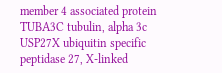member 4 associated protein
TUBA3C tubulin, alpha 3c
USP27X ubiquitin specific peptidase 27, X-linked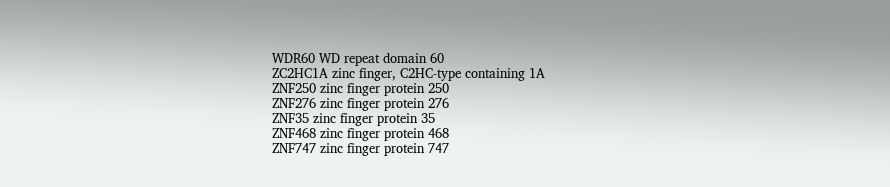WDR60 WD repeat domain 60
ZC2HC1A zinc finger, C2HC-type containing 1A
ZNF250 zinc finger protein 250
ZNF276 zinc finger protein 276
ZNF35 zinc finger protein 35
ZNF468 zinc finger protein 468
ZNF747 zinc finger protein 747